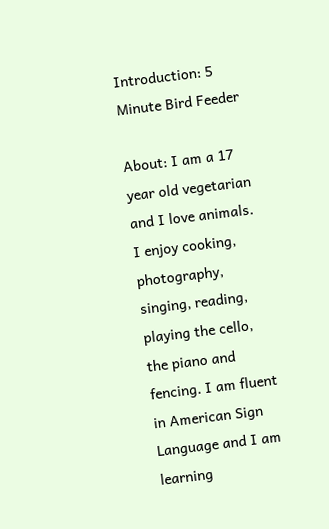Introduction: 5 Minute Bird Feeder

About: I am a 17 year old vegetarian and I love animals. I enjoy cooking, photography, singing, reading, playing the cello, the piano and fencing. I am fluent in American Sign Language and I am learning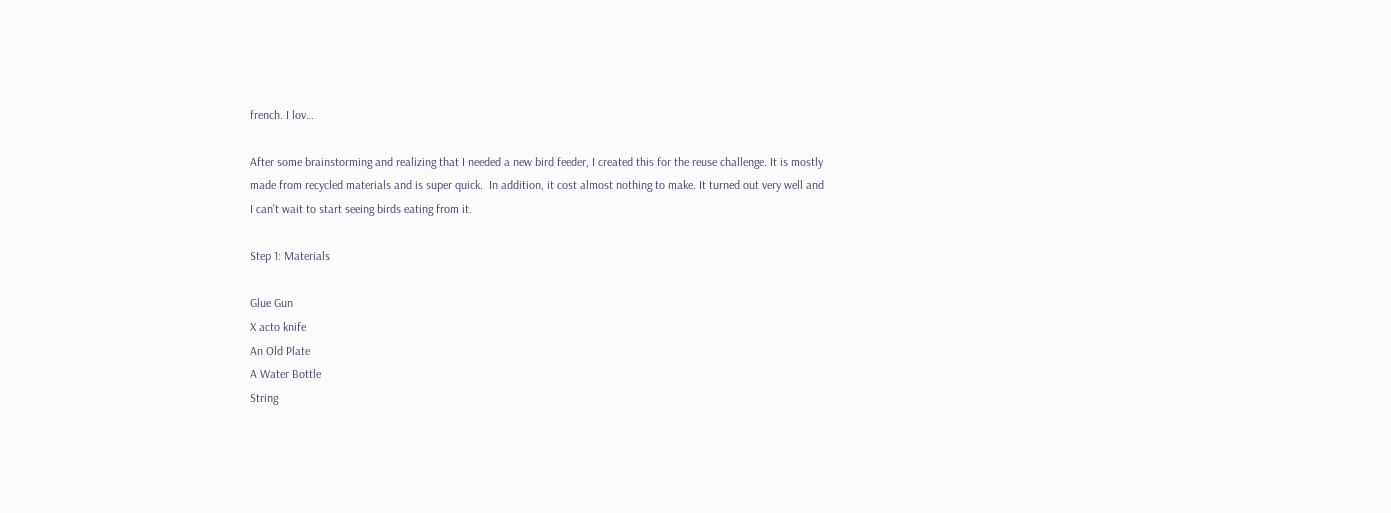french. I lov…

After some brainstorming and realizing that I needed a new bird feeder, I created this for the reuse challenge. It is mostly made from recycled materials and is super quick.  In addition, it cost almost nothing to make. It turned out very well and I can't wait to start seeing birds eating from it.

Step 1: Materials

Glue Gun
X acto knife
An Old Plate
A Water Bottle
String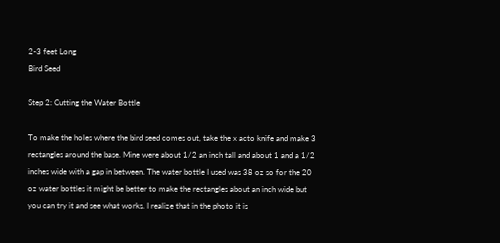2-3 feet Long
Bird Seed

Step 2: Cutting the Water Bottle

To make the holes where the bird seed comes out, take the x acto knife and make 3 rectangles around the base. Mine were about 1/2 an inch tall and about 1 and a 1/2 inches wide with a gap in between. The water bottle I used was 38 oz so for the 20 oz water bottles it might be better to make the rectangles about an inch wide but you can try it and see what works. I realize that in the photo it is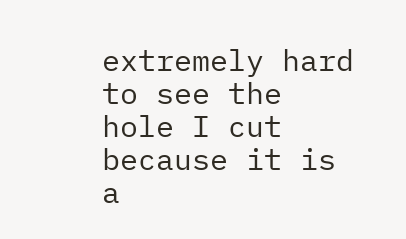extremely hard to see the hole I cut because it is a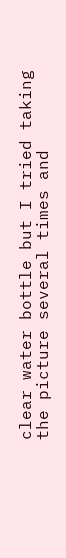clear water bottle but I tried taking the picture several times and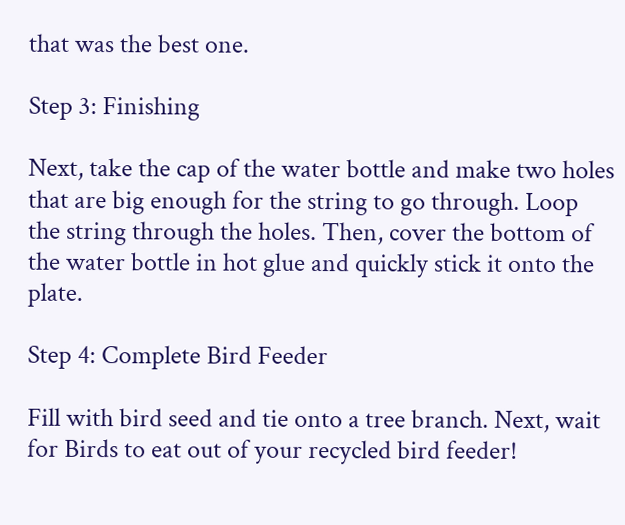that was the best one.

Step 3: Finishing

Next, take the cap of the water bottle and make two holes that are big enough for the string to go through. Loop the string through the holes. Then, cover the bottom of the water bottle in hot glue and quickly stick it onto the plate.

Step 4: Complete Bird Feeder

Fill with bird seed and tie onto a tree branch. Next, wait for Birds to eat out of your recycled bird feeder!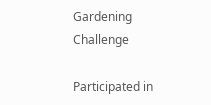Gardening Challenge

Participated in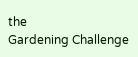the
Gardening Challenge